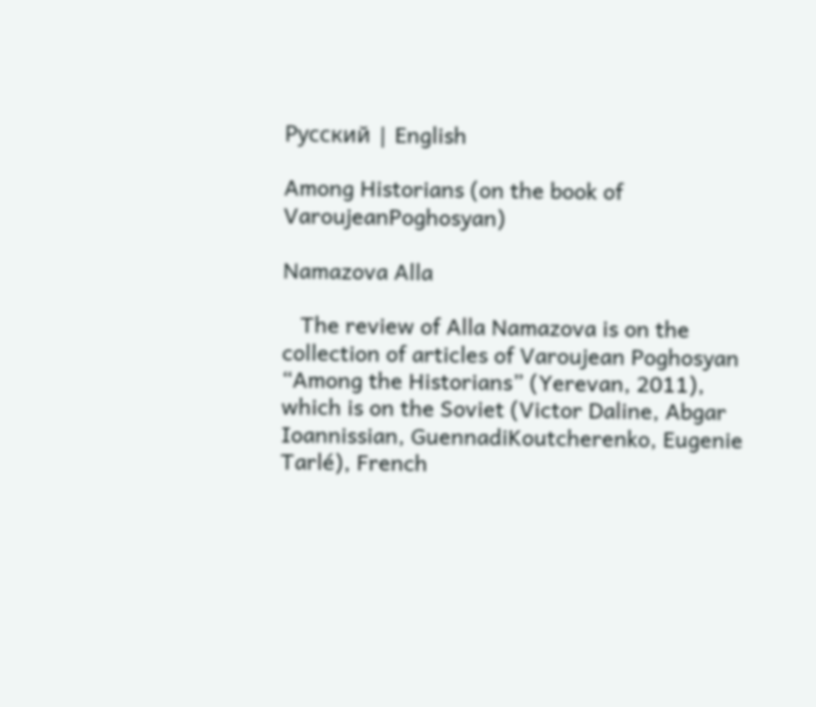Русский | English

Among Historians (on the book of VaroujeanPoghosyan)

Namazova Alla

   The review of Alla Namazova is on the collection of articles of Varoujean Poghosyan “Among the Historians” (Yerevan, 2011), which is on the Soviet (Victor Daline, Abgar Ioannissian, GuennadiKoutcherenko, Eugenie Tarlé), French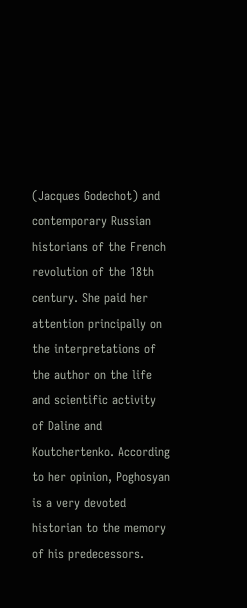(Jacques Godechot) and contemporary Russian historians of the French revolution of the 18th century. She paid her attention principally on the interpretations of the author on the life and scientific activity of Daline and Koutchertenko. According to her opinion, Poghosyan is a very devoted historian to the memory of his predecessors.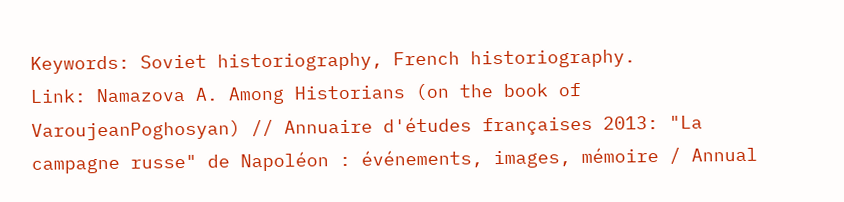Keywords: Soviet historiography, French historiography.
Link: Namazova A. Among Historians (on the book of VaroujeanPoghosyan) // Annuaire d'études françaises 2013: "La campagne russe" de Napoléon : événements, images, mémoire / Annual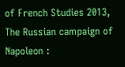of French Studies 2013, The Russian campaign of Napoleon :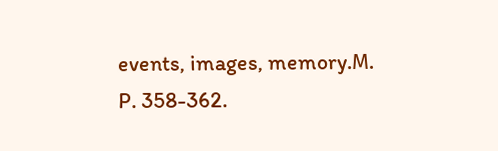events, images, memory.М. P. 358-362.